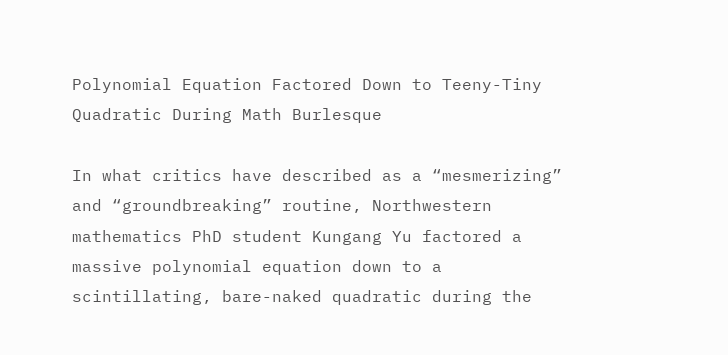Polynomial Equation Factored Down to Teeny-Tiny Quadratic During Math Burlesque

In what critics have described as a “mesmerizing” and “groundbreaking” routine, Northwestern mathematics PhD student Kungang Yu factored a massive polynomial equation down to a scintillating, bare-naked quadratic during the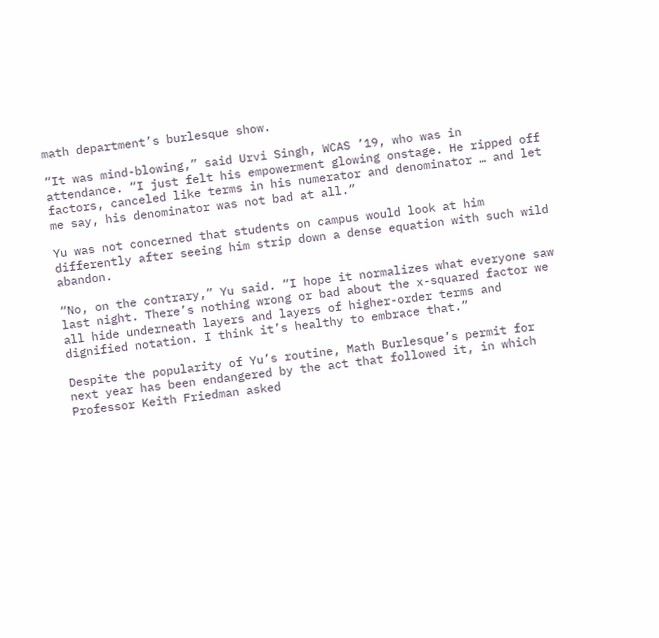math department’s burlesque show.

“It was mind-blowing,” said Urvi Singh, WCAS ’19, who was in attendance. “I just felt his empowerment glowing onstage. He ripped off factors, canceled like terms in his numerator and denominator … and let me say, his denominator was not bad at all.”

Yu was not concerned that students on campus would look at him differently after seeing him strip down a dense equation with such wild abandon.

“No, on the contrary,” Yu said. “I hope it normalizes what everyone saw last night. There’s nothing wrong or bad about the x-squared factor we all hide underneath layers and layers of higher-order terms and dignified notation. I think it’s healthy to embrace that.”

Despite the popularity of Yu’s routine, Math Burlesque’s permit for next year has been endangered by the act that followed it, in which Professor Keith Friedman asked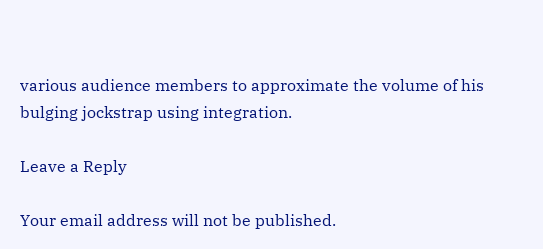various audience members to approximate the volume of his bulging jockstrap using integration.

Leave a Reply

Your email address will not be published.